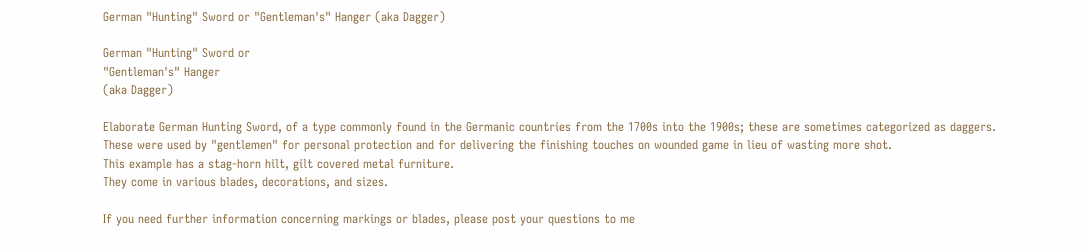German "Hunting" Sword or "Gentleman's" Hanger (aka Dagger)

German "Hunting" Sword or
"Gentleman's" Hanger
(aka Dagger)

Elaborate German Hunting Sword, of a type commonly found in the Germanic countries from the 1700s into the 1900s; these are sometimes categorized as daggers.
These were used by "gentlemen" for personal protection and for delivering the finishing touches on wounded game in lieu of wasting more shot.
This example has a stag-horn hilt, gilt covered metal furniture.
They come in various blades, decorations, and sizes.

If you need further information concerning markings or blades, please post your questions to me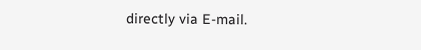directly via E-mail.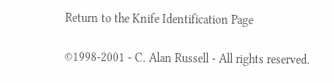Return to the Knife Identification Page

©1998-2001 - C. Alan Russell - All rights reserved.